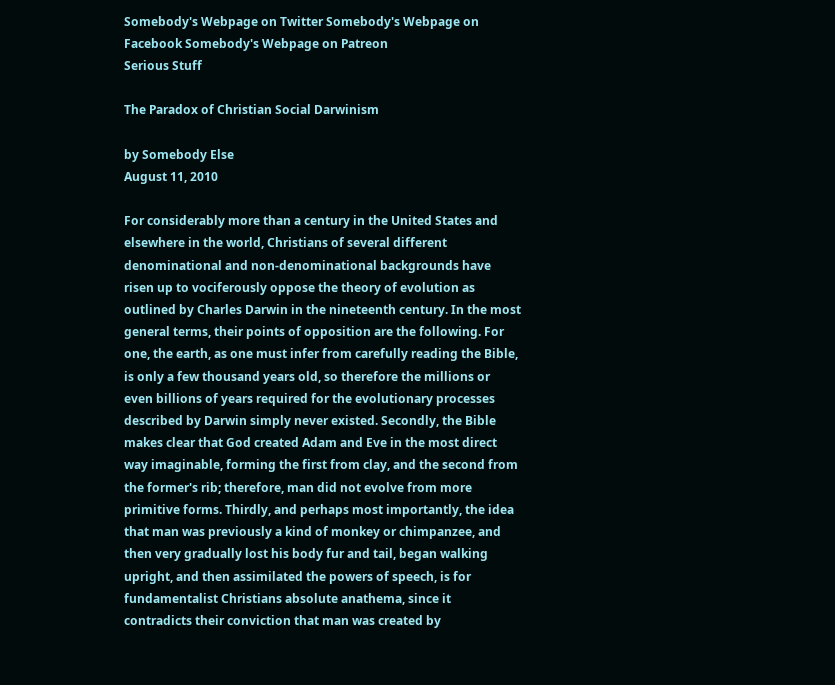Somebody's Webpage on Twitter Somebody's Webpage on Facebook Somebody's Webpage on Patreon
Serious Stuff

The Paradox of Christian Social Darwinism

by Somebody Else
August 11, 2010

For considerably more than a century in the United States and elsewhere in the world, Christians of several different denominational and non-denominational backgrounds have risen up to vociferously oppose the theory of evolution as outlined by Charles Darwin in the nineteenth century. In the most general terms, their points of opposition are the following. For one, the earth, as one must infer from carefully reading the Bible, is only a few thousand years old, so therefore the millions or even billions of years required for the evolutionary processes described by Darwin simply never existed. Secondly, the Bible makes clear that God created Adam and Eve in the most direct way imaginable, forming the first from clay, and the second from the former's rib; therefore, man did not evolve from more primitive forms. Thirdly, and perhaps most importantly, the idea that man was previously a kind of monkey or chimpanzee, and then very gradually lost his body fur and tail, began walking upright, and then assimilated the powers of speech, is for fundamentalist Christians absolute anathema, since it contradicts their conviction that man was created by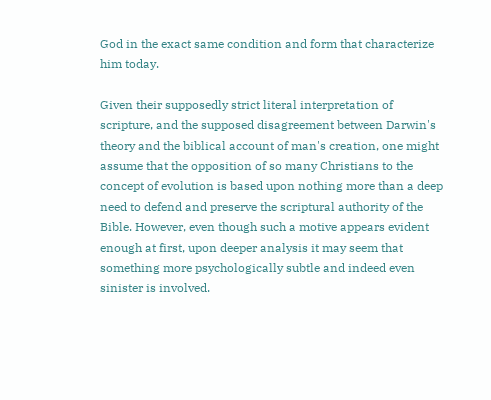God in the exact same condition and form that characterize him today.

Given their supposedly strict literal interpretation of scripture, and the supposed disagreement between Darwin's theory and the biblical account of man's creation, one might assume that the opposition of so many Christians to the concept of evolution is based upon nothing more than a deep need to defend and preserve the scriptural authority of the Bible. However, even though such a motive appears evident enough at first, upon deeper analysis it may seem that something more psychologically subtle and indeed even sinister is involved.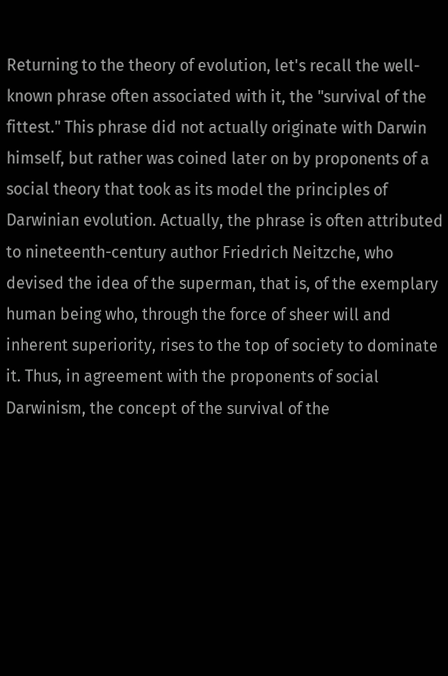Returning to the theory of evolution, let's recall the well-known phrase often associated with it, the "survival of the fittest." This phrase did not actually originate with Darwin himself, but rather was coined later on by proponents of a social theory that took as its model the principles of Darwinian evolution. Actually, the phrase is often attributed to nineteenth-century author Friedrich Neitzche, who devised the idea of the superman, that is, of the exemplary human being who, through the force of sheer will and inherent superiority, rises to the top of society to dominate it. Thus, in agreement with the proponents of social Darwinism, the concept of the survival of the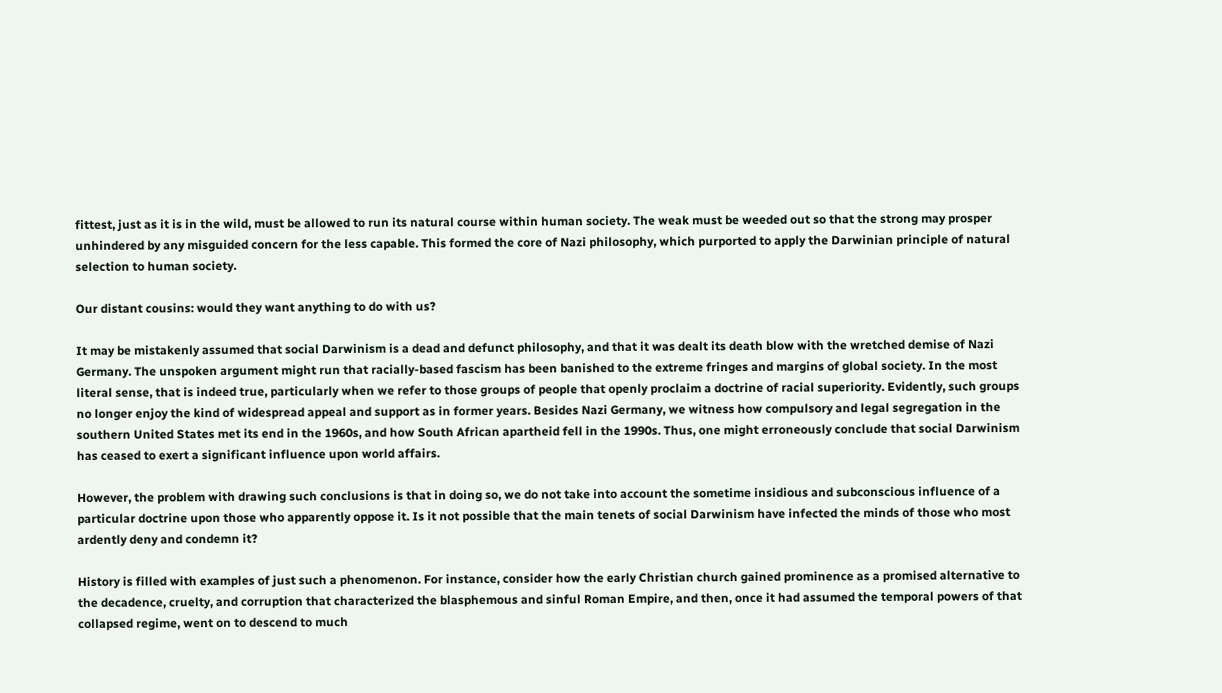fittest, just as it is in the wild, must be allowed to run its natural course within human society. The weak must be weeded out so that the strong may prosper unhindered by any misguided concern for the less capable. This formed the core of Nazi philosophy, which purported to apply the Darwinian principle of natural selection to human society.

Our distant cousins: would they want anything to do with us?

It may be mistakenly assumed that social Darwinism is a dead and defunct philosophy, and that it was dealt its death blow with the wretched demise of Nazi Germany. The unspoken argument might run that racially-based fascism has been banished to the extreme fringes and margins of global society. In the most literal sense, that is indeed true, particularly when we refer to those groups of people that openly proclaim a doctrine of racial superiority. Evidently, such groups no longer enjoy the kind of widespread appeal and support as in former years. Besides Nazi Germany, we witness how compulsory and legal segregation in the southern United States met its end in the 1960s, and how South African apartheid fell in the 1990s. Thus, one might erroneously conclude that social Darwinism has ceased to exert a significant influence upon world affairs.

However, the problem with drawing such conclusions is that in doing so, we do not take into account the sometime insidious and subconscious influence of a particular doctrine upon those who apparently oppose it. Is it not possible that the main tenets of social Darwinism have infected the minds of those who most ardently deny and condemn it?

History is filled with examples of just such a phenomenon. For instance, consider how the early Christian church gained prominence as a promised alternative to the decadence, cruelty, and corruption that characterized the blasphemous and sinful Roman Empire, and then, once it had assumed the temporal powers of that collapsed regime, went on to descend to much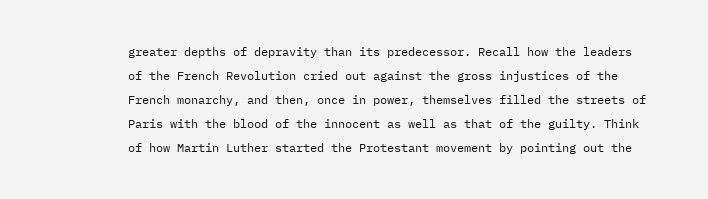greater depths of depravity than its predecessor. Recall how the leaders of the French Revolution cried out against the gross injustices of the French monarchy, and then, once in power, themselves filled the streets of Paris with the blood of the innocent as well as that of the guilty. Think of how Martin Luther started the Protestant movement by pointing out the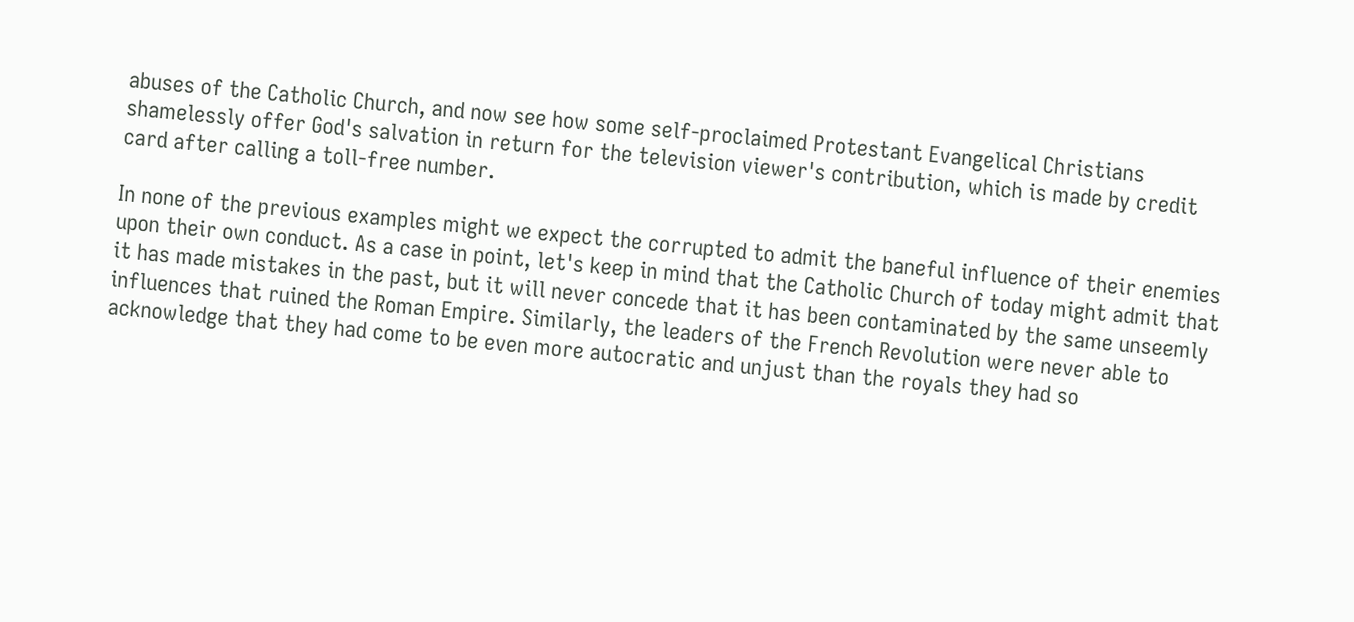abuses of the Catholic Church, and now see how some self-proclaimed Protestant Evangelical Christians shamelessly offer God's salvation in return for the television viewer's contribution, which is made by credit card after calling a toll-free number.

In none of the previous examples might we expect the corrupted to admit the baneful influence of their enemies upon their own conduct. As a case in point, let's keep in mind that the Catholic Church of today might admit that it has made mistakes in the past, but it will never concede that it has been contaminated by the same unseemly influences that ruined the Roman Empire. Similarly, the leaders of the French Revolution were never able to acknowledge that they had come to be even more autocratic and unjust than the royals they had so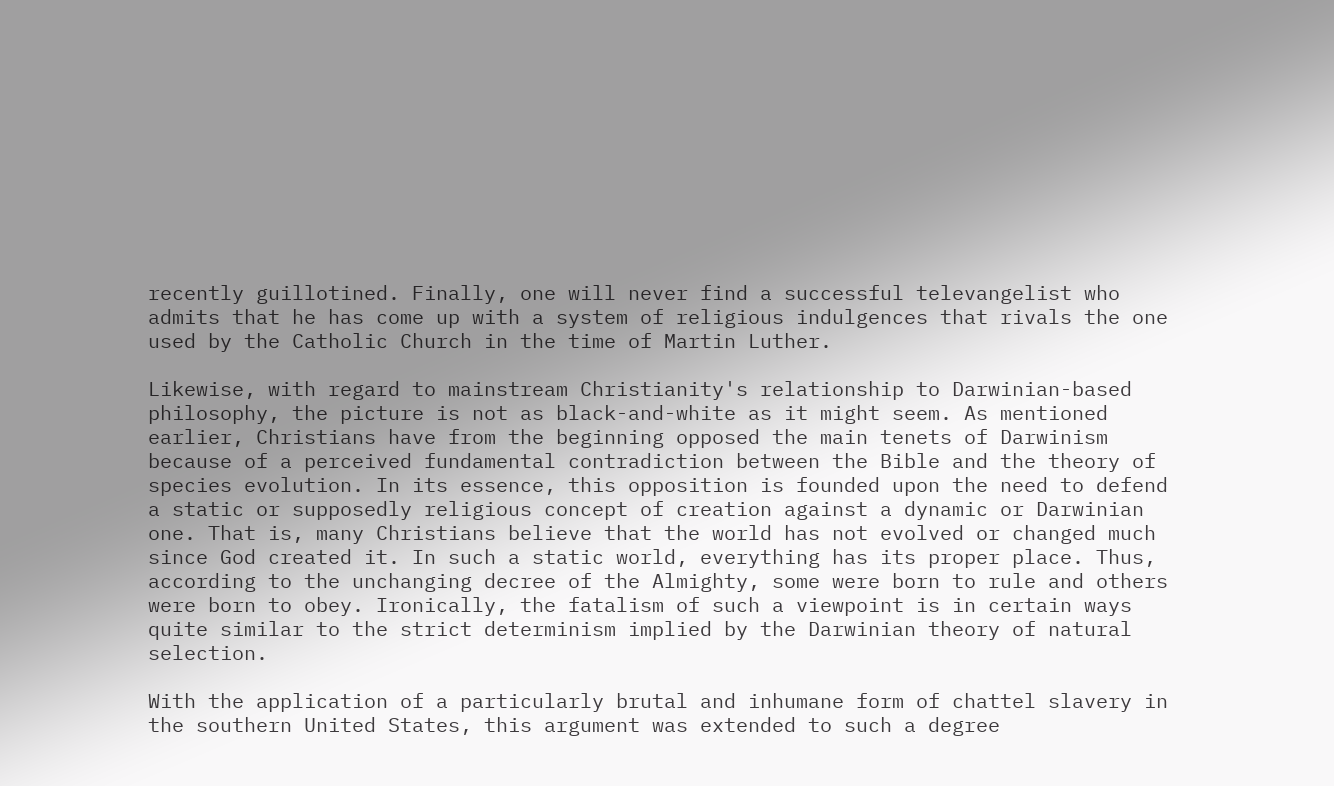recently guillotined. Finally, one will never find a successful televangelist who admits that he has come up with a system of religious indulgences that rivals the one used by the Catholic Church in the time of Martin Luther.

Likewise, with regard to mainstream Christianity's relationship to Darwinian-based philosophy, the picture is not as black-and-white as it might seem. As mentioned earlier, Christians have from the beginning opposed the main tenets of Darwinism because of a perceived fundamental contradiction between the Bible and the theory of species evolution. In its essence, this opposition is founded upon the need to defend a static or supposedly religious concept of creation against a dynamic or Darwinian one. That is, many Christians believe that the world has not evolved or changed much since God created it. In such a static world, everything has its proper place. Thus, according to the unchanging decree of the Almighty, some were born to rule and others were born to obey. Ironically, the fatalism of such a viewpoint is in certain ways quite similar to the strict determinism implied by the Darwinian theory of natural selection.

With the application of a particularly brutal and inhumane form of chattel slavery in the southern United States, this argument was extended to such a degree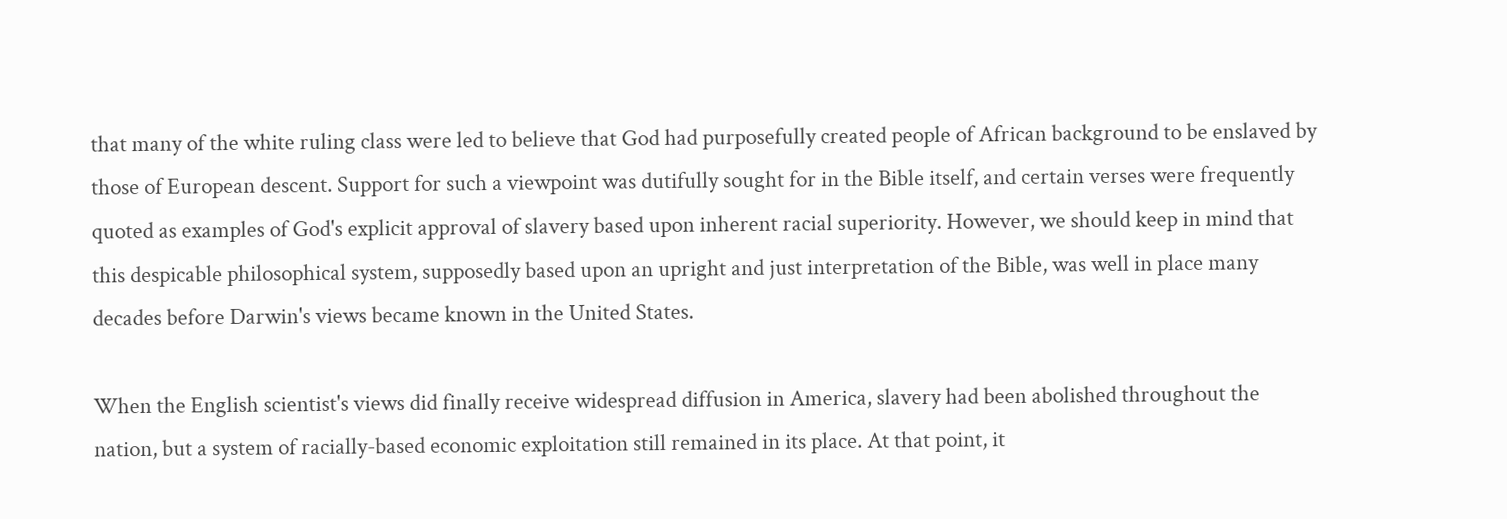that many of the white ruling class were led to believe that God had purposefully created people of African background to be enslaved by those of European descent. Support for such a viewpoint was dutifully sought for in the Bible itself, and certain verses were frequently quoted as examples of God's explicit approval of slavery based upon inherent racial superiority. However, we should keep in mind that this despicable philosophical system, supposedly based upon an upright and just interpretation of the Bible, was well in place many decades before Darwin's views became known in the United States.

When the English scientist's views did finally receive widespread diffusion in America, slavery had been abolished throughout the nation, but a system of racially-based economic exploitation still remained in its place. At that point, it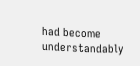had become understandably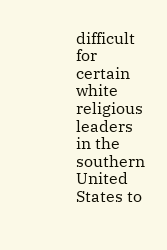difficult for certain white religious leaders in the southern United States to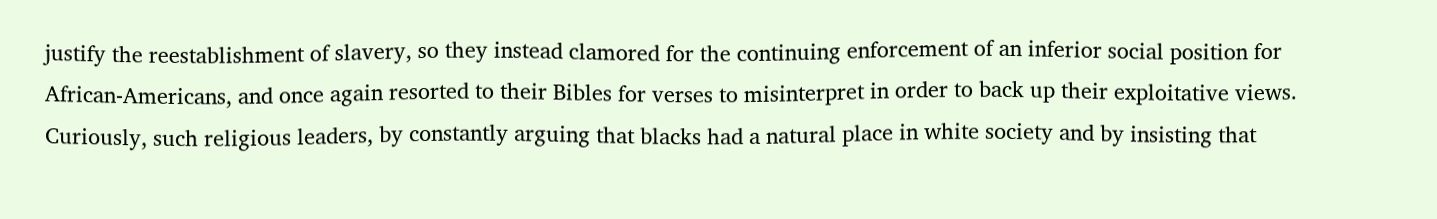justify the reestablishment of slavery, so they instead clamored for the continuing enforcement of an inferior social position for African-Americans, and once again resorted to their Bibles for verses to misinterpret in order to back up their exploitative views. Curiously, such religious leaders, by constantly arguing that blacks had a natural place in white society and by insisting that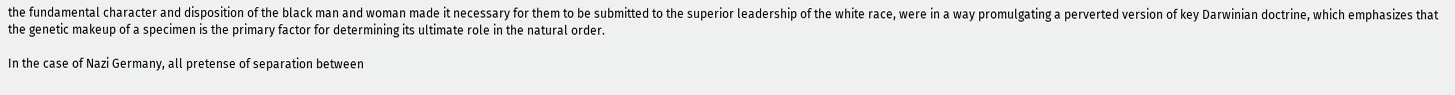the fundamental character and disposition of the black man and woman made it necessary for them to be submitted to the superior leadership of the white race, were in a way promulgating a perverted version of key Darwinian doctrine, which emphasizes that the genetic makeup of a specimen is the primary factor for determining its ultimate role in the natural order.

In the case of Nazi Germany, all pretense of separation between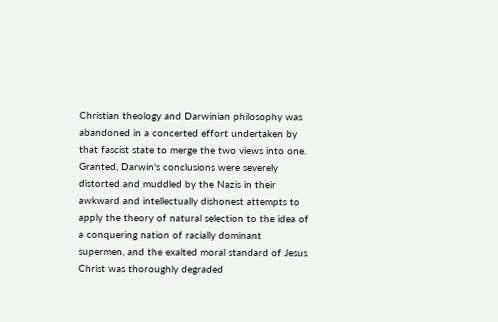Christian theology and Darwinian philosophy was abandoned in a concerted effort undertaken by that fascist state to merge the two views into one. Granted, Darwin's conclusions were severely distorted and muddled by the Nazis in their awkward and intellectually dishonest attempts to apply the theory of natural selection to the idea of a conquering nation of racially dominant supermen, and the exalted moral standard of Jesus Christ was thoroughly degraded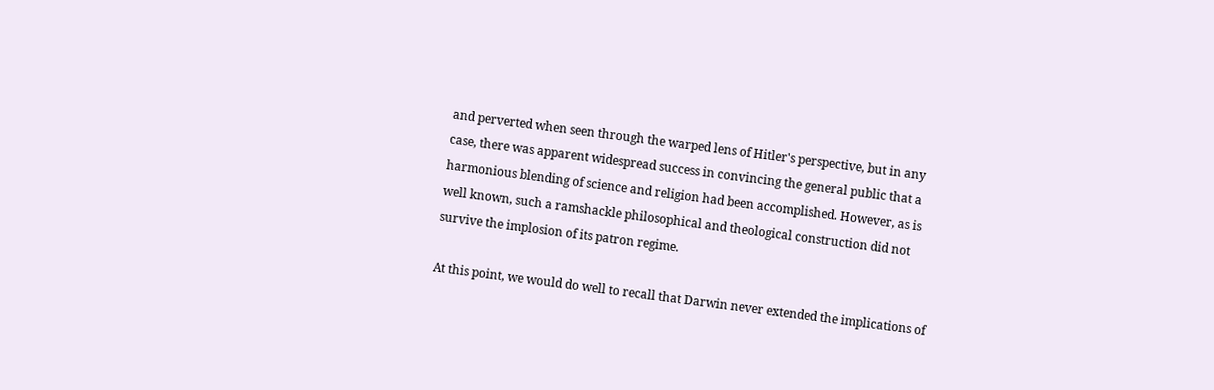and perverted when seen through the warped lens of Hitler's perspective, but in any case, there was apparent widespread success in convincing the general public that a harmonious blending of science and religion had been accomplished. However, as is well known, such a ramshackle philosophical and theological construction did not survive the implosion of its patron regime.

At this point, we would do well to recall that Darwin never extended the implications of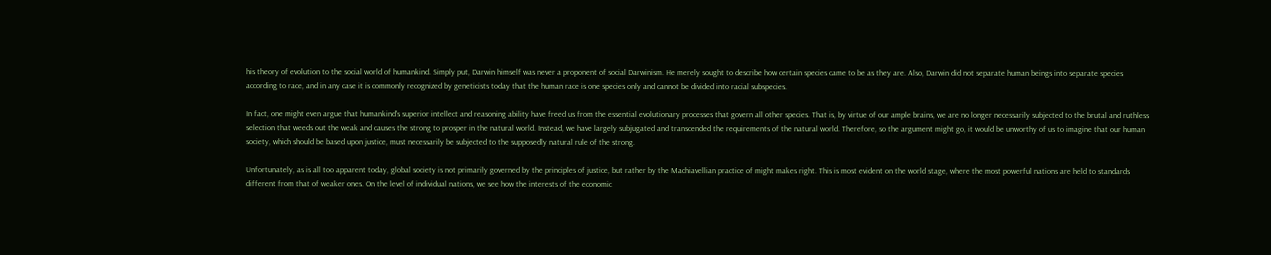his theory of evolution to the social world of humankind. Simply put, Darwin himself was never a proponent of social Darwinism. He merely sought to describe how certain species came to be as they are. Also, Darwin did not separate human beings into separate species according to race, and in any case it is commonly recognized by geneticists today that the human race is one species only and cannot be divided into racial subspecies.

In fact, one might even argue that humankind's superior intellect and reasoning ability have freed us from the essential evolutionary processes that govern all other species. That is, by virtue of our ample brains, we are no longer necessarily subjected to the brutal and ruthless selection that weeds out the weak and causes the strong to prosper in the natural world. Instead, we have largely subjugated and transcended the requirements of the natural world. Therefore, so the argument might go, it would be unworthy of us to imagine that our human society, which should be based upon justice, must necessarily be subjected to the supposedly natural rule of the strong.

Unfortunately, as is all too apparent today, global society is not primarily governed by the principles of justice, but rather by the Machiavellian practice of might makes right. This is most evident on the world stage, where the most powerful nations are held to standards different from that of weaker ones. On the level of individual nations, we see how the interests of the economic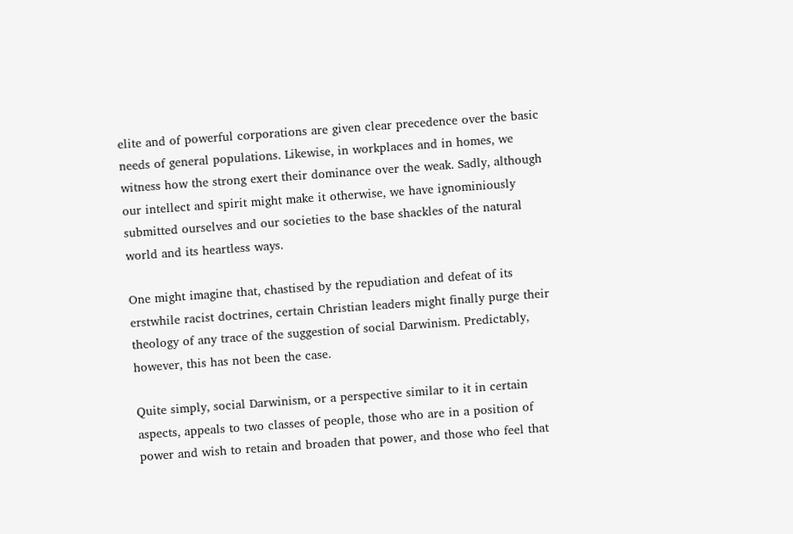elite and of powerful corporations are given clear precedence over the basic needs of general populations. Likewise, in workplaces and in homes, we witness how the strong exert their dominance over the weak. Sadly, although our intellect and spirit might make it otherwise, we have ignominiously submitted ourselves and our societies to the base shackles of the natural world and its heartless ways.

One might imagine that, chastised by the repudiation and defeat of its erstwhile racist doctrines, certain Christian leaders might finally purge their theology of any trace of the suggestion of social Darwinism. Predictably, however, this has not been the case.

Quite simply, social Darwinism, or a perspective similar to it in certain aspects, appeals to two classes of people, those who are in a position of power and wish to retain and broaden that power, and those who feel that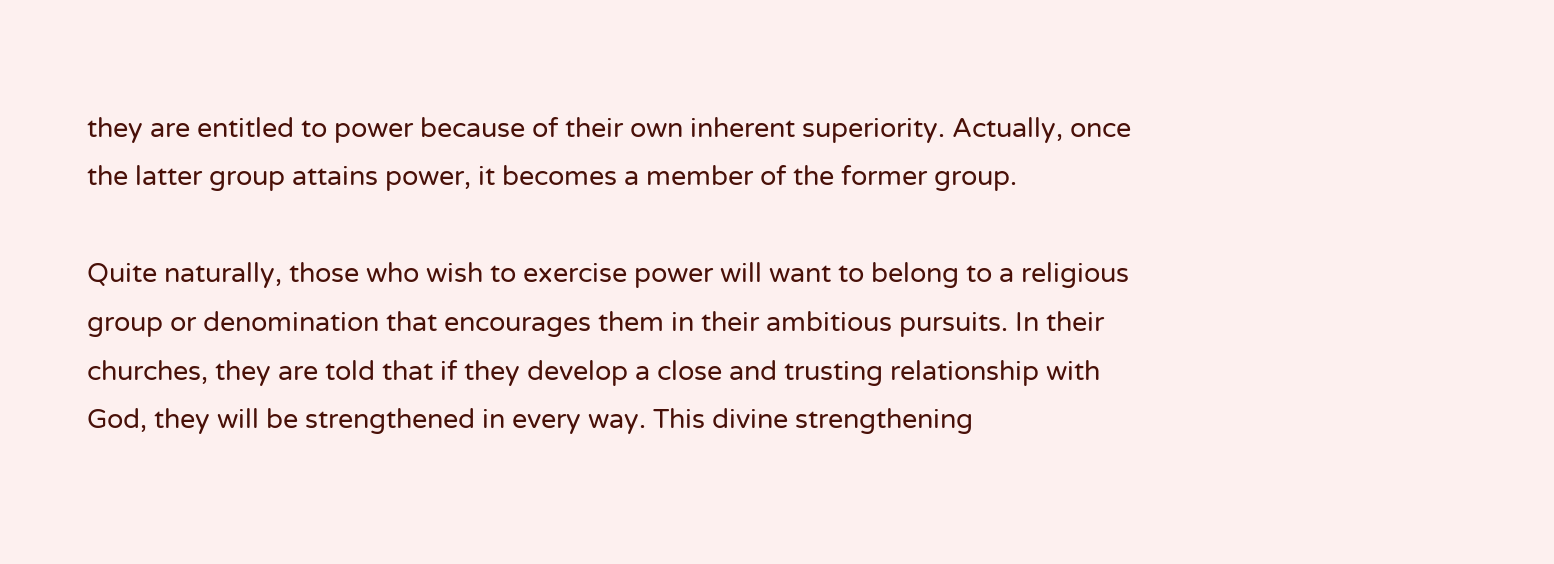they are entitled to power because of their own inherent superiority. Actually, once the latter group attains power, it becomes a member of the former group.

Quite naturally, those who wish to exercise power will want to belong to a religious group or denomination that encourages them in their ambitious pursuits. In their churches, they are told that if they develop a close and trusting relationship with God, they will be strengthened in every way. This divine strengthening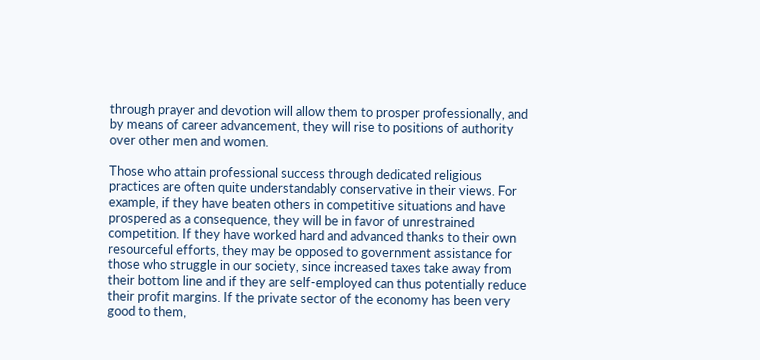through prayer and devotion will allow them to prosper professionally, and by means of career advancement, they will rise to positions of authority over other men and women.

Those who attain professional success through dedicated religious practices are often quite understandably conservative in their views. For example, if they have beaten others in competitive situations and have prospered as a consequence, they will be in favor of unrestrained competition. If they have worked hard and advanced thanks to their own resourceful efforts, they may be opposed to government assistance for those who struggle in our society, since increased taxes take away from their bottom line and if they are self-employed can thus potentially reduce their profit margins. If the private sector of the economy has been very good to them,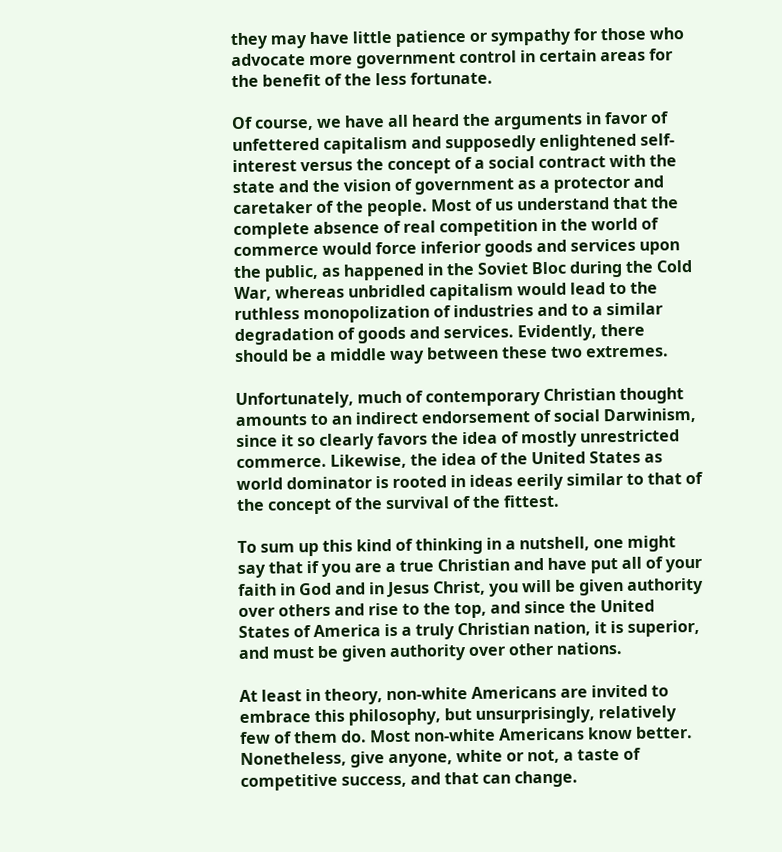they may have little patience or sympathy for those who advocate more government control in certain areas for the benefit of the less fortunate.

Of course, we have all heard the arguments in favor of unfettered capitalism and supposedly enlightened self-interest versus the concept of a social contract with the state and the vision of government as a protector and caretaker of the people. Most of us understand that the complete absence of real competition in the world of commerce would force inferior goods and services upon the public, as happened in the Soviet Bloc during the Cold War, whereas unbridled capitalism would lead to the ruthless monopolization of industries and to a similar degradation of goods and services. Evidently, there should be a middle way between these two extremes.

Unfortunately, much of contemporary Christian thought amounts to an indirect endorsement of social Darwinism, since it so clearly favors the idea of mostly unrestricted commerce. Likewise, the idea of the United States as world dominator is rooted in ideas eerily similar to that of the concept of the survival of the fittest.

To sum up this kind of thinking in a nutshell, one might say that if you are a true Christian and have put all of your faith in God and in Jesus Christ, you will be given authority over others and rise to the top, and since the United States of America is a truly Christian nation, it is superior, and must be given authority over other nations.

At least in theory, non-white Americans are invited to embrace this philosophy, but unsurprisingly, relatively few of them do. Most non-white Americans know better. Nonetheless, give anyone, white or not, a taste of competitive success, and that can change.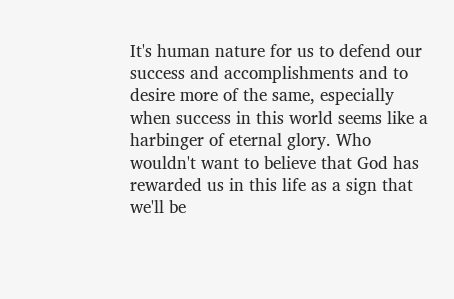It's human nature for us to defend our success and accomplishments and to desire more of the same, especially when success in this world seems like a harbinger of eternal glory. Who wouldn't want to believe that God has rewarded us in this life as a sign that we'll be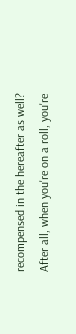recompensed in the hereafter as well? After all, when you're on a roll, you're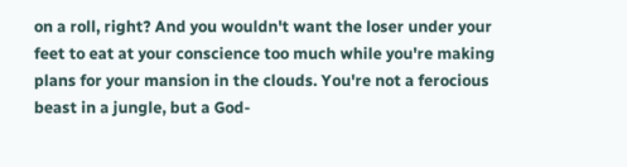on a roll, right? And you wouldn't want the loser under your feet to eat at your conscience too much while you're making plans for your mansion in the clouds. You're not a ferocious beast in a jungle, but a God-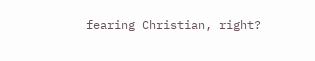fearing Christian, right?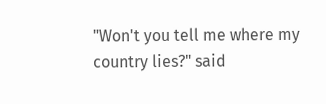"Won't you tell me where my country lies?" said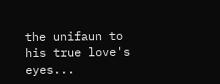the unifaun to his true love's eyes...